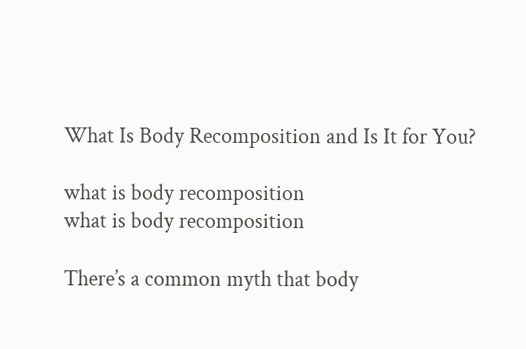What Is Body Recomposition and Is It for You?

what is body recomposition
what is body recomposition

There’s a common myth that body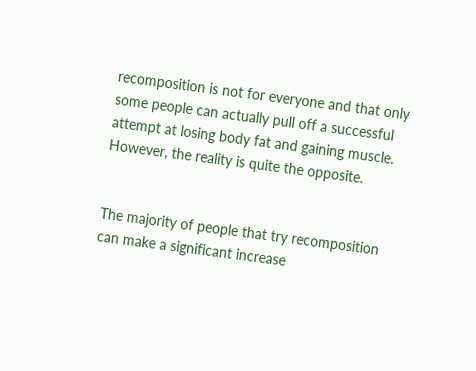recomposition is not for everyone and that only some people can actually pull off a successful attempt at losing body fat and gaining muscle. However, the reality is quite the opposite.


The majority of people that try recomposition can make a significant increase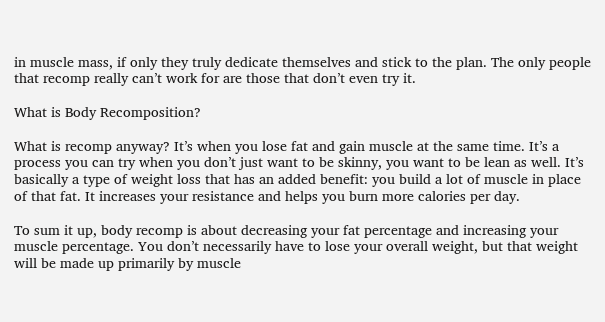in muscle mass, if only they truly dedicate themselves and stick to the plan. The only people that recomp really can’t work for are those that don’t even try it.

What is Body Recomposition?

What is recomp anyway? It’s when you lose fat and gain muscle at the same time. It’s a process you can try when you don’t just want to be skinny, you want to be lean as well. It’s basically a type of weight loss that has an added benefit: you build a lot of muscle in place of that fat. It increases your resistance and helps you burn more calories per day.

To sum it up, body recomp is about decreasing your fat percentage and increasing your muscle percentage. You don’t necessarily have to lose your overall weight, but that weight will be made up primarily by muscle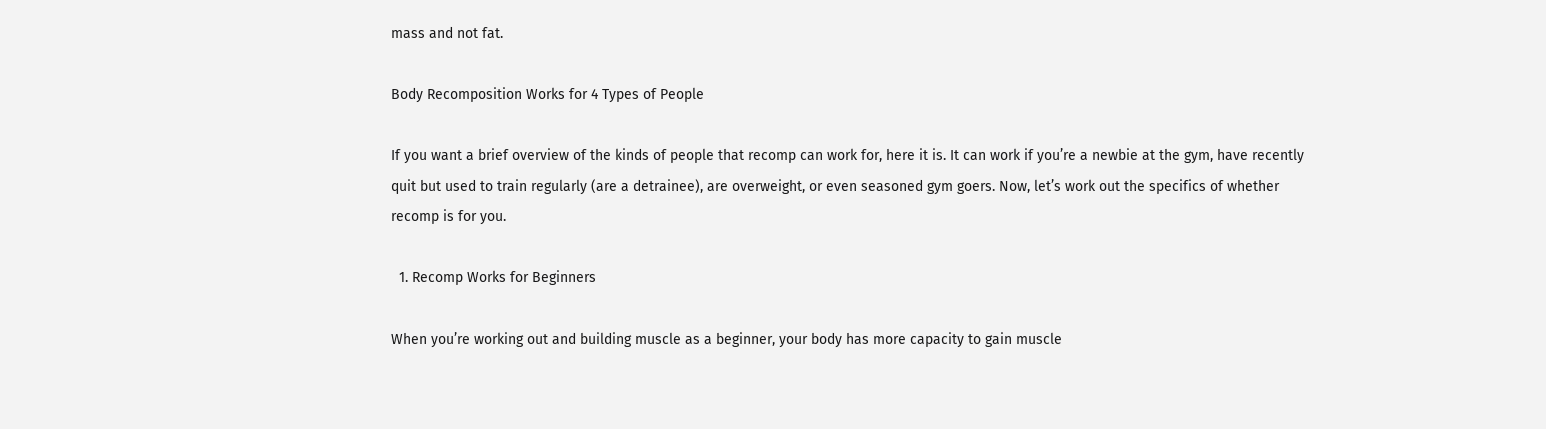mass and not fat.

Body Recomposition Works for 4 Types of People

If you want a brief overview of the kinds of people that recomp can work for, here it is. It can work if you’re a newbie at the gym, have recently quit but used to train regularly (are a detrainee), are overweight, or even seasoned gym goers. Now, let’s work out the specifics of whether recomp is for you.

  1. Recomp Works for Beginners

When you’re working out and building muscle as a beginner, your body has more capacity to gain muscle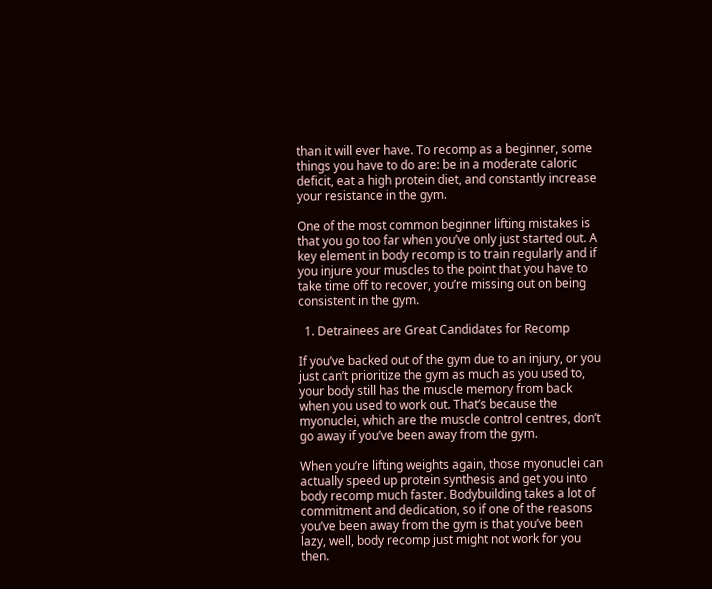than it will ever have. To recomp as a beginner, some things you have to do are: be in a moderate caloric deficit, eat a high protein diet, and constantly increase your resistance in the gym.

One of the most common beginner lifting mistakes is that you go too far when you’ve only just started out. A key element in body recomp is to train regularly and if you injure your muscles to the point that you have to take time off to recover, you’re missing out on being consistent in the gym.

  1. Detrainees are Great Candidates for Recomp

If you’ve backed out of the gym due to an injury, or you just can’t prioritize the gym as much as you used to, your body still has the muscle memory from back when you used to work out. That’s because the myonuclei, which are the muscle control centres, don’t go away if you’ve been away from the gym.

When you’re lifting weights again, those myonuclei can actually speed up protein synthesis and get you into body recomp much faster. Bodybuilding takes a lot of commitment and dedication, so if one of the reasons you’ve been away from the gym is that you’ve been lazy, well, body recomp just might not work for you then.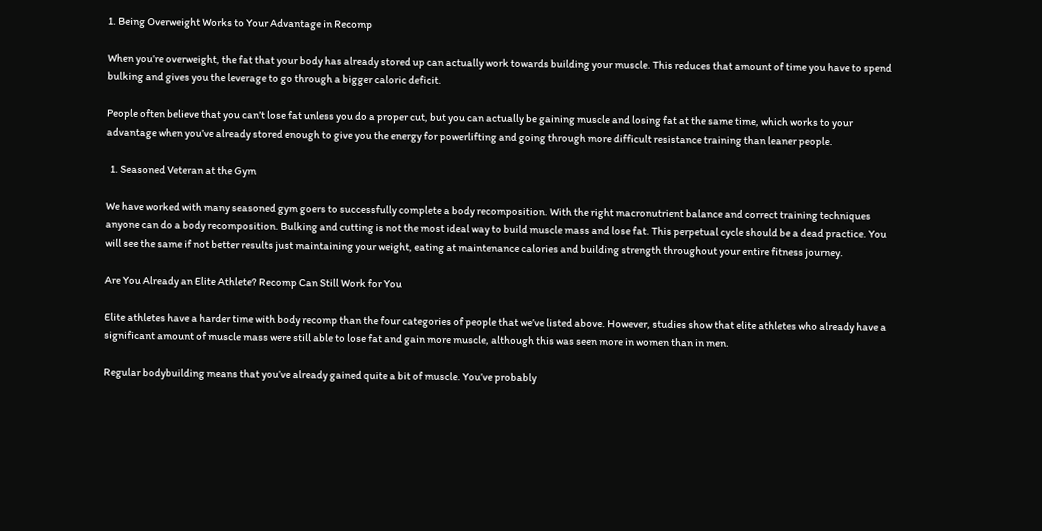1. Being Overweight Works to Your Advantage in Recomp

When you’re overweight, the fat that your body has already stored up can actually work towards building your muscle. This reduces that amount of time you have to spend bulking and gives you the leverage to go through a bigger caloric deficit.

People often believe that you can’t lose fat unless you do a proper cut, but you can actually be gaining muscle and losing fat at the same time, which works to your advantage when you’ve already stored enough to give you the energy for powerlifting and going through more difficult resistance training than leaner people.

  1. Seasoned Veteran at the Gym

We have worked with many seasoned gym goers to successfully complete a body recomposition. With the right macronutrient balance and correct training techniques anyone can do a body recomposition. Bulking and cutting is not the most ideal way to build muscle mass and lose fat. This perpetual cycle should be a dead practice. You will see the same if not better results just maintaining your weight, eating at maintenance calories and building strength throughout your entire fitness journey.

Are You Already an Elite Athlete? Recomp Can Still Work for You

Elite athletes have a harder time with body recomp than the four categories of people that we’ve listed above. However, studies show that elite athletes who already have a significant amount of muscle mass were still able to lose fat and gain more muscle, although this was seen more in women than in men.

Regular bodybuilding means that you’ve already gained quite a bit of muscle. You’ve probably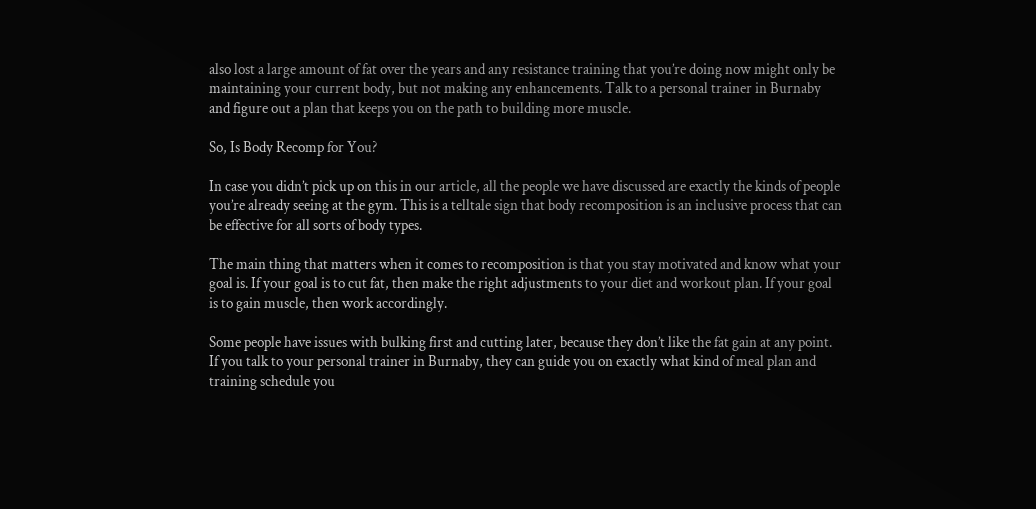also lost a large amount of fat over the years and any resistance training that you’re doing now might only be maintaining your current body, but not making any enhancements. Talk to a personal trainer in Burnaby and figure out a plan that keeps you on the path to building more muscle.

So, Is Body Recomp for You?

In case you didn’t pick up on this in our article, all the people we have discussed are exactly the kinds of people you’re already seeing at the gym. This is a telltale sign that body recomposition is an inclusive process that can be effective for all sorts of body types.

The main thing that matters when it comes to recomposition is that you stay motivated and know what your goal is. If your goal is to cut fat, then make the right adjustments to your diet and workout plan. If your goal is to gain muscle, then work accordingly.

Some people have issues with bulking first and cutting later, because they don’t like the fat gain at any point. If you talk to your personal trainer in Burnaby, they can guide you on exactly what kind of meal plan and training schedule you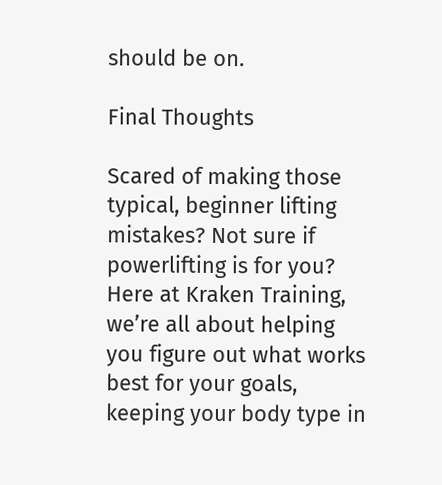should be on.

Final Thoughts

Scared of making those typical, beginner lifting mistakes? Not sure if powerlifting is for you? Here at Kraken Training, we’re all about helping you figure out what works best for your goals, keeping your body type in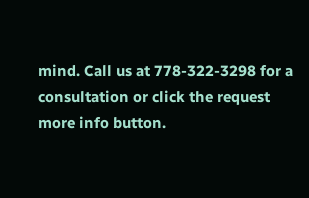mind. Call us at 778-322-3298 for a consultation or click the request more info button.